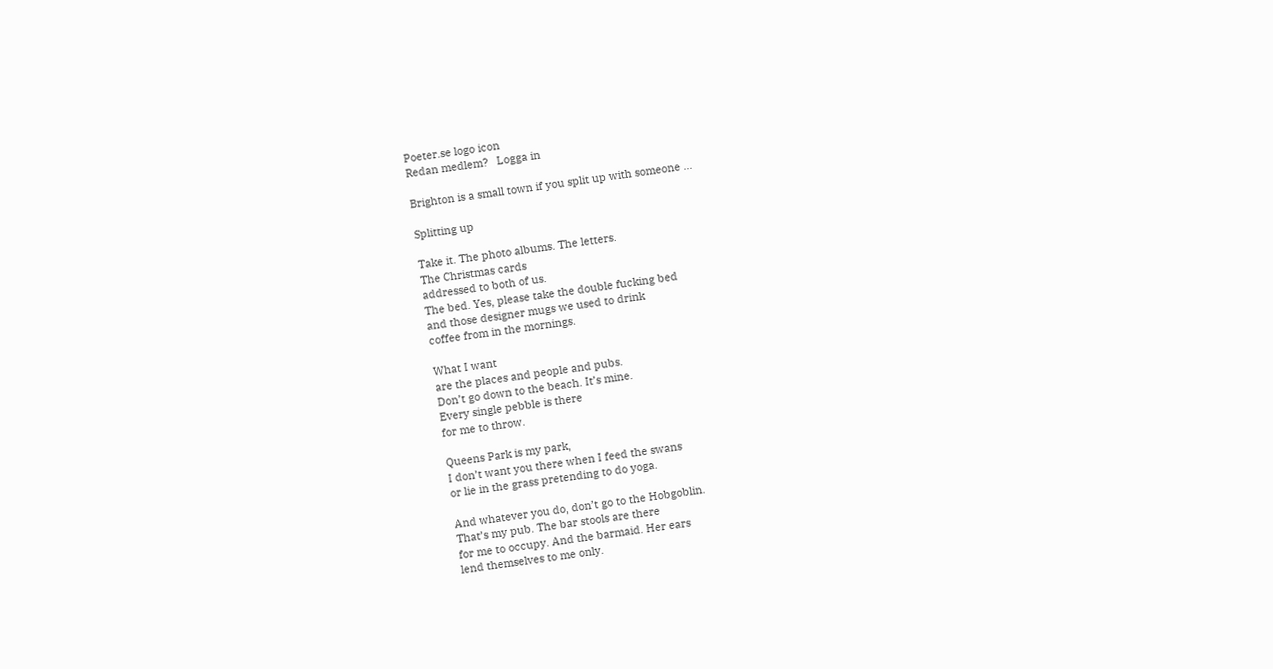Poeter.se logo icon
Redan medlem?   Logga in

Brighton is a small town if you split up with someone ...

Splitting up

Take it. The photo albums. The letters.
The Christmas cards
addressed to both of us.
The bed. Yes, please take the double fucking bed
and those designer mugs we used to drink
coffee from in the mornings.

What I want
are the places and people and pubs.
Don’t go down to the beach. It’s mine.
Every single pebble is there
for me to throw.

Queens Park is my park,
I don’t want you there when I feed the swans
or lie in the grass pretending to do yoga.

And whatever you do, don’t go to the Hobgoblin.
That’s my pub. The bar stools are there
for me to occupy. And the barmaid. Her ears
lend themselves to me only.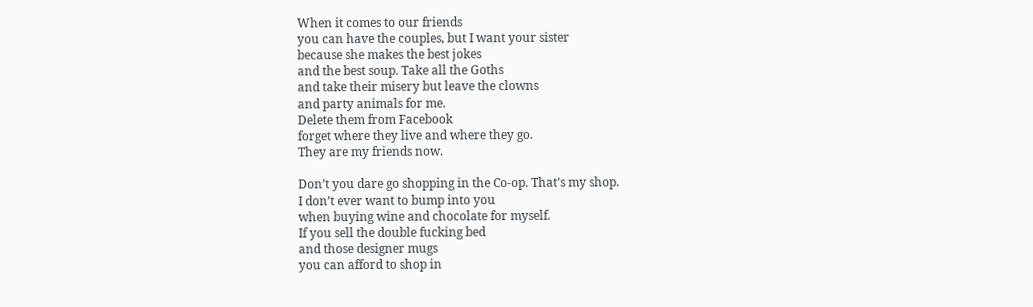When it comes to our friends
you can have the couples, but I want your sister
because she makes the best jokes
and the best soup. Take all the Goths
and take their misery but leave the clowns
and party animals for me.
Delete them from Facebook
forget where they live and where they go.
They are my friends now.

Don’t you dare go shopping in the Co-op. That’s my shop.
I don’t ever want to bump into you
when buying wine and chocolate for myself.
If you sell the double fucking bed
and those designer mugs
you can afford to shop in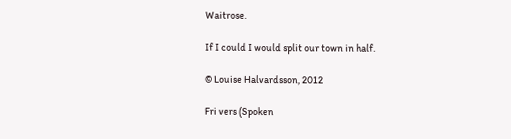Waitrose.

If I could I would split our town in half.

© Louise Halvardsson, 2012

Fri vers (Spoken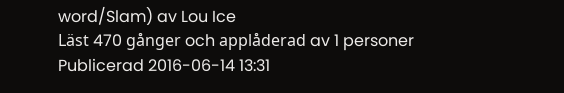word/Slam) av Lou Ice
Läst 470 gånger och applåderad av 1 personer
Publicerad 2016-06-14 13:31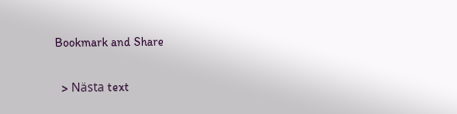Bookmark and Share

  > Nästa text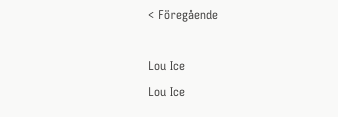< Föregående

Lou Ice
Lou Ice